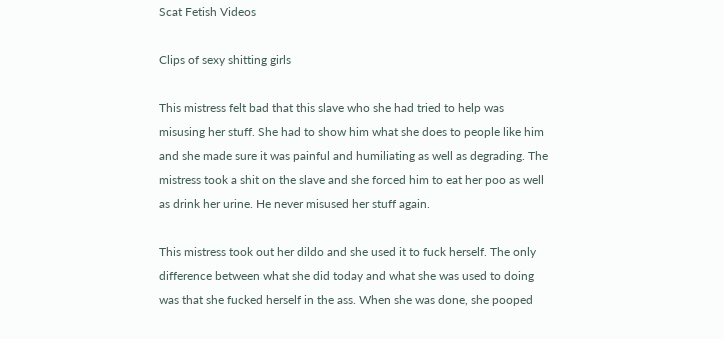Scat Fetish Videos

Clips of sexy shitting girls

This mistress felt bad that this slave who she had tried to help was misusing her stuff. She had to show him what she does to people like him and she made sure it was painful and humiliating as well as degrading. The mistress took a shit on the slave and she forced him to eat her poo as well as drink her urine. He never misused her stuff again.

This mistress took out her dildo and she used it to fuck herself. The only difference between what she did today and what she was used to doing was that she fucked herself in the ass. When she was done, she pooped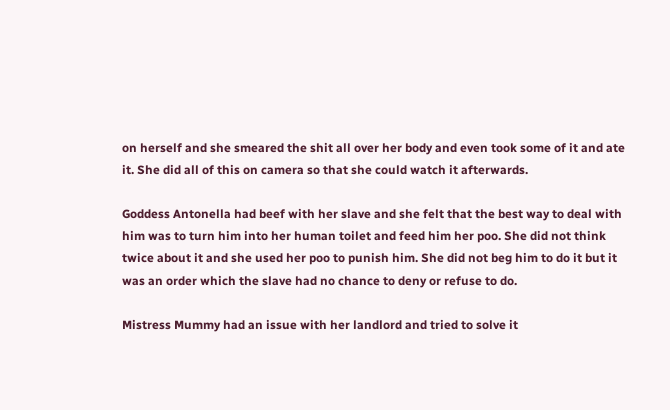on herself and she smeared the shit all over her body and even took some of it and ate it. She did all of this on camera so that she could watch it afterwards.

Goddess Antonella had beef with her slave and she felt that the best way to deal with him was to turn him into her human toilet and feed him her poo. She did not think twice about it and she used her poo to punish him. She did not beg him to do it but it was an order which the slave had no chance to deny or refuse to do.

Mistress Mummy had an issue with her landlord and tried to solve it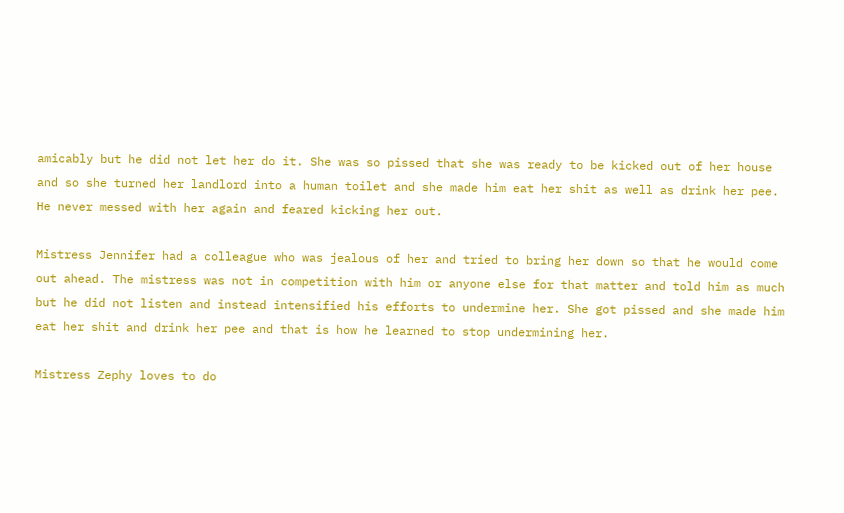amicably but he did not let her do it. She was so pissed that she was ready to be kicked out of her house and so she turned her landlord into a human toilet and she made him eat her shit as well as drink her pee. He never messed with her again and feared kicking her out.

Mistress Jennifer had a colleague who was jealous of her and tried to bring her down so that he would come out ahead. The mistress was not in competition with him or anyone else for that matter and told him as much but he did not listen and instead intensified his efforts to undermine her. She got pissed and she made him eat her shit and drink her pee and that is how he learned to stop undermining her.

Mistress Zephy loves to do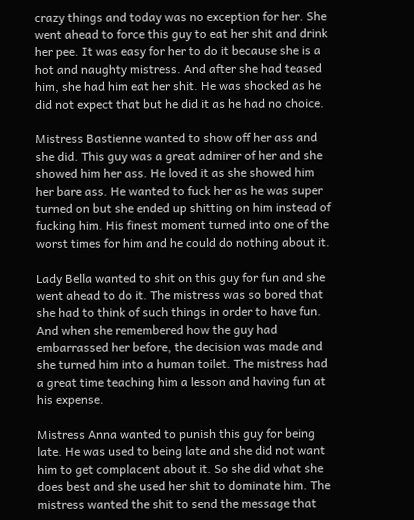crazy things and today was no exception for her. She went ahead to force this guy to eat her shit and drink her pee. It was easy for her to do it because she is a hot and naughty mistress. And after she had teased him, she had him eat her shit. He was shocked as he did not expect that but he did it as he had no choice.

Mistress Bastienne wanted to show off her ass and she did. This guy was a great admirer of her and she showed him her ass. He loved it as she showed him her bare ass. He wanted to fuck her as he was super turned on but she ended up shitting on him instead of fucking him. His finest moment turned into one of the worst times for him and he could do nothing about it.

Lady Bella wanted to shit on this guy for fun and she went ahead to do it. The mistress was so bored that she had to think of such things in order to have fun. And when she remembered how the guy had embarrassed her before, the decision was made and she turned him into a human toilet. The mistress had a great time teaching him a lesson and having fun at his expense.

Mistress Anna wanted to punish this guy for being late. He was used to being late and she did not want him to get complacent about it. So she did what she does best and she used her shit to dominate him. The mistress wanted the shit to send the message that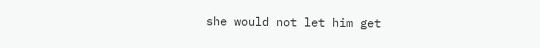she would not let him get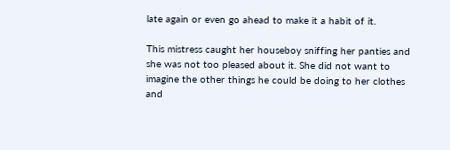late again or even go ahead to make it a habit of it.

This mistress caught her houseboy sniffing her panties and she was not too pleased about it. She did not want to imagine the other things he could be doing to her clothes and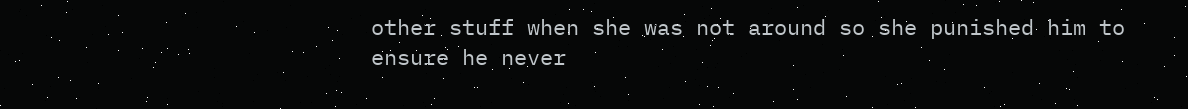other stuff when she was not around so she punished him to ensure he never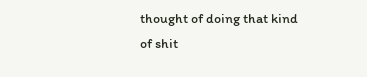thought of doing that kind of shit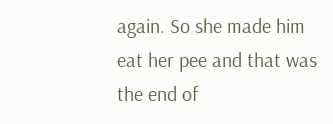again. So she made him eat her pee and that was the end of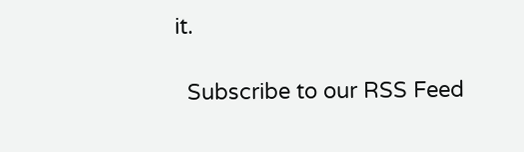it.

  Subscribe to our RSS Feed